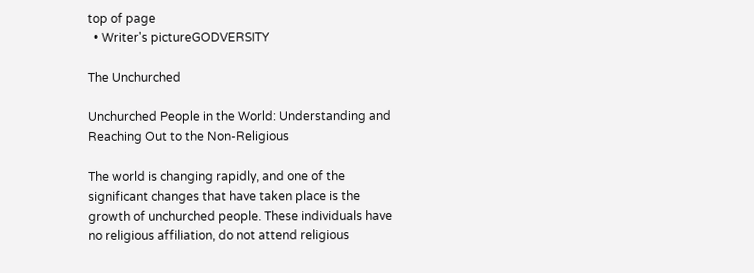top of page
  • Writer's pictureGODVERSITY

The Unchurched

Unchurched People in the World: Understanding and Reaching Out to the Non-Religious

The world is changing rapidly, and one of the significant changes that have taken place is the growth of unchurched people. These individuals have no religious affiliation, do not attend religious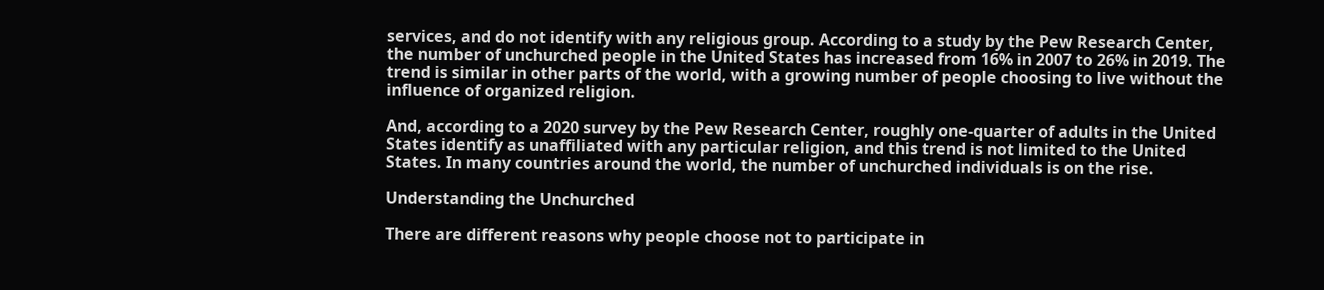services, and do not identify with any religious group. According to a study by the Pew Research Center, the number of unchurched people in the United States has increased from 16% in 2007 to 26% in 2019. The trend is similar in other parts of the world, with a growing number of people choosing to live without the influence of organized religion.

And, according to a 2020 survey by the Pew Research Center, roughly one-quarter of adults in the United States identify as unaffiliated with any particular religion, and this trend is not limited to the United States. In many countries around the world, the number of unchurched individuals is on the rise.

Understanding the Unchurched

There are different reasons why people choose not to participate in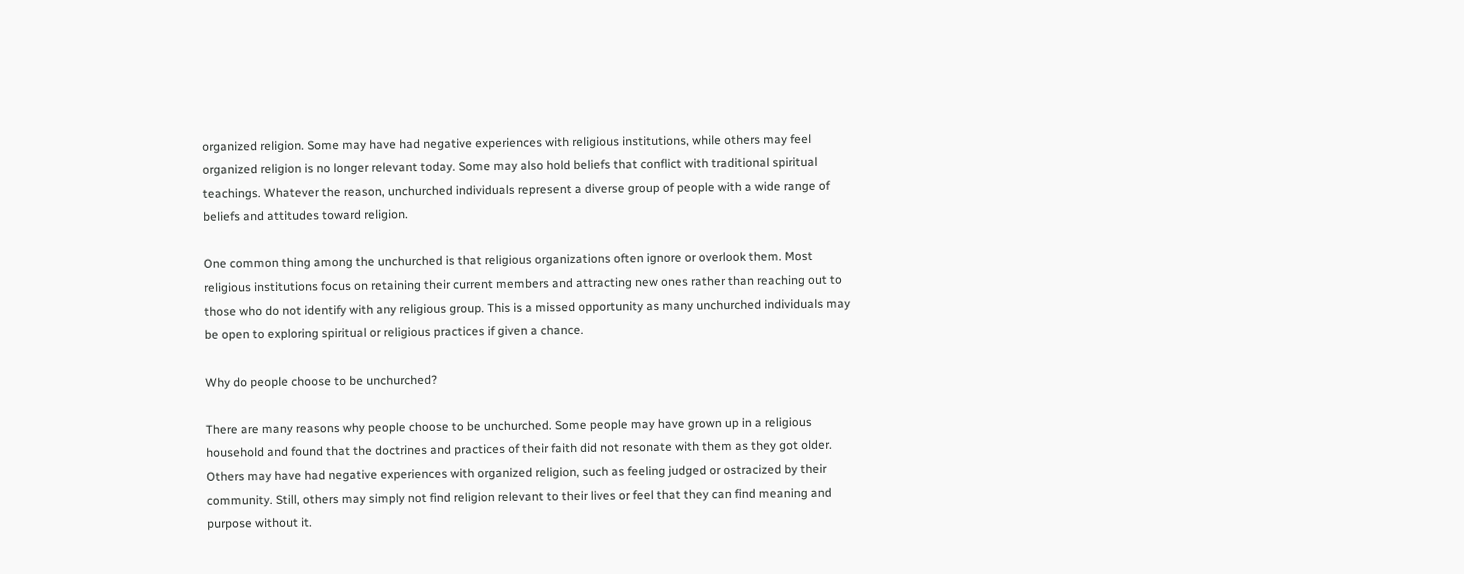organized religion. Some may have had negative experiences with religious institutions, while others may feel organized religion is no longer relevant today. Some may also hold beliefs that conflict with traditional spiritual teachings. Whatever the reason, unchurched individuals represent a diverse group of people with a wide range of beliefs and attitudes toward religion.

One common thing among the unchurched is that religious organizations often ignore or overlook them. Most religious institutions focus on retaining their current members and attracting new ones rather than reaching out to those who do not identify with any religious group. This is a missed opportunity as many unchurched individuals may be open to exploring spiritual or religious practices if given a chance.

Why do people choose to be unchurched?

There are many reasons why people choose to be unchurched. Some people may have grown up in a religious household and found that the doctrines and practices of their faith did not resonate with them as they got older. Others may have had negative experiences with organized religion, such as feeling judged or ostracized by their community. Still, others may simply not find religion relevant to their lives or feel that they can find meaning and purpose without it.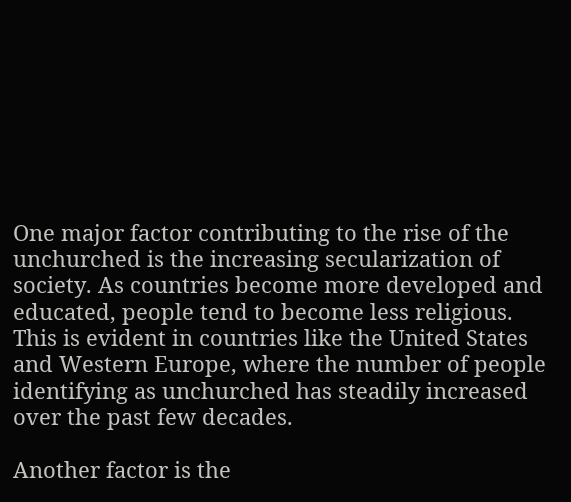One major factor contributing to the rise of the unchurched is the increasing secularization of society. As countries become more developed and educated, people tend to become less religious. This is evident in countries like the United States and Western Europe, where the number of people identifying as unchurched has steadily increased over the past few decades.

Another factor is the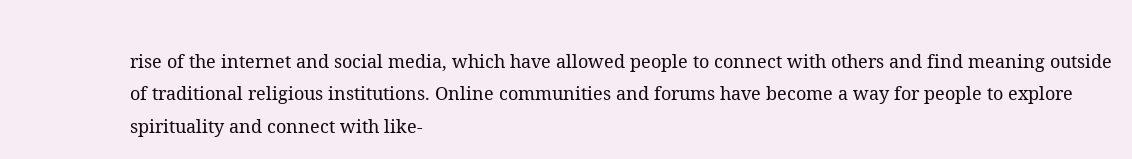rise of the internet and social media, which have allowed people to connect with others and find meaning outside of traditional religious institutions. Online communities and forums have become a way for people to explore spirituality and connect with like-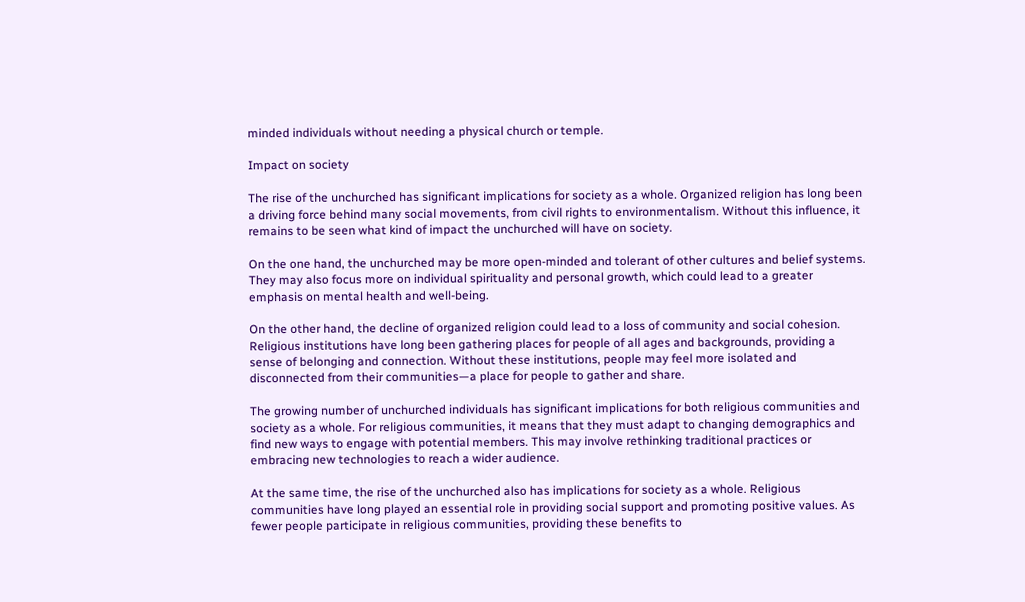minded individuals without needing a physical church or temple.

Impact on society

The rise of the unchurched has significant implications for society as a whole. Organized religion has long been a driving force behind many social movements, from civil rights to environmentalism. Without this influence, it remains to be seen what kind of impact the unchurched will have on society.

On the one hand, the unchurched may be more open-minded and tolerant of other cultures and belief systems. They may also focus more on individual spirituality and personal growth, which could lead to a greater emphasis on mental health and well-being.

On the other hand, the decline of organized religion could lead to a loss of community and social cohesion. Religious institutions have long been gathering places for people of all ages and backgrounds, providing a sense of belonging and connection. Without these institutions, people may feel more isolated and disconnected from their communities—a place for people to gather and share.

The growing number of unchurched individuals has significant implications for both religious communities and society as a whole. For religious communities, it means that they must adapt to changing demographics and find new ways to engage with potential members. This may involve rethinking traditional practices or embracing new technologies to reach a wider audience.

At the same time, the rise of the unchurched also has implications for society as a whole. Religious communities have long played an essential role in providing social support and promoting positive values. As fewer people participate in religious communities, providing these benefits to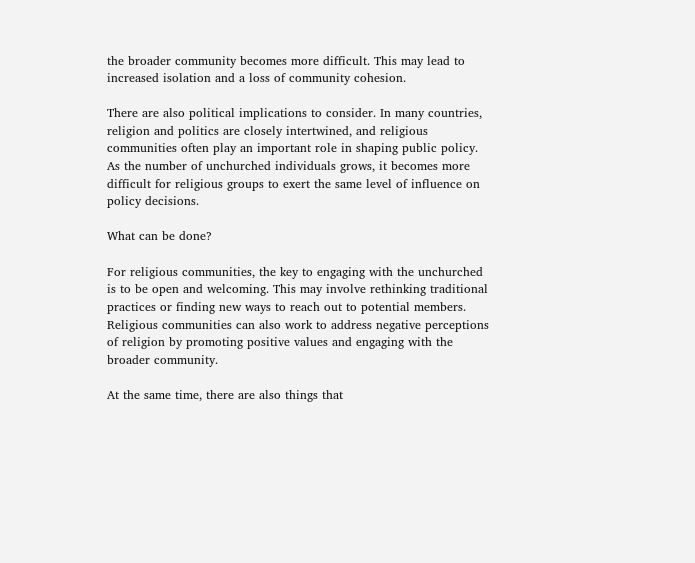the broader community becomes more difficult. This may lead to increased isolation and a loss of community cohesion.

There are also political implications to consider. In many countries, religion and politics are closely intertwined, and religious communities often play an important role in shaping public policy. As the number of unchurched individuals grows, it becomes more difficult for religious groups to exert the same level of influence on policy decisions.

What can be done?

For religious communities, the key to engaging with the unchurched is to be open and welcoming. This may involve rethinking traditional practices or finding new ways to reach out to potential members. Religious communities can also work to address negative perceptions of religion by promoting positive values and engaging with the broader community.

At the same time, there are also things that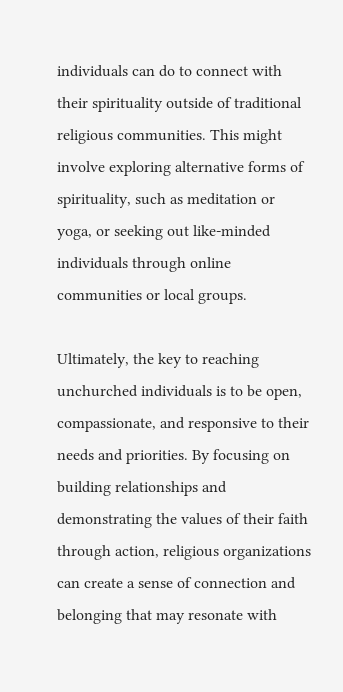individuals can do to connect with their spirituality outside of traditional religious communities. This might involve exploring alternative forms of spirituality, such as meditation or yoga, or seeking out like-minded individuals through online communities or local groups.

Ultimately, the key to reaching unchurched individuals is to be open, compassionate, and responsive to their needs and priorities. By focusing on building relationships and demonstrating the values of their faith through action, religious organizations can create a sense of connection and belonging that may resonate with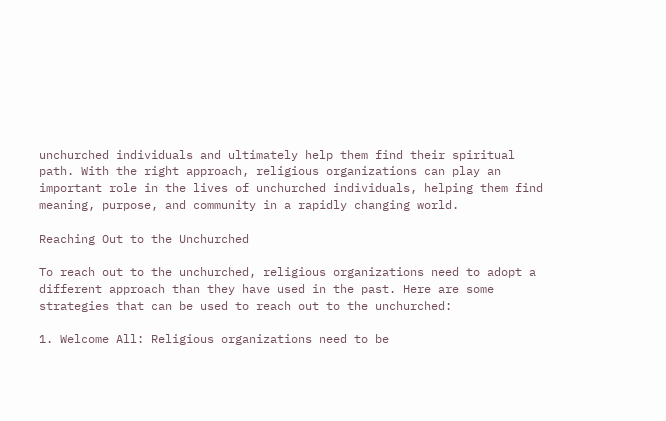unchurched individuals and ultimately help them find their spiritual path. With the right approach, religious organizations can play an important role in the lives of unchurched individuals, helping them find meaning, purpose, and community in a rapidly changing world.

Reaching Out to the Unchurched

To reach out to the unchurched, religious organizations need to adopt a different approach than they have used in the past. Here are some strategies that can be used to reach out to the unchurched:

1. Welcome All: Religious organizations need to be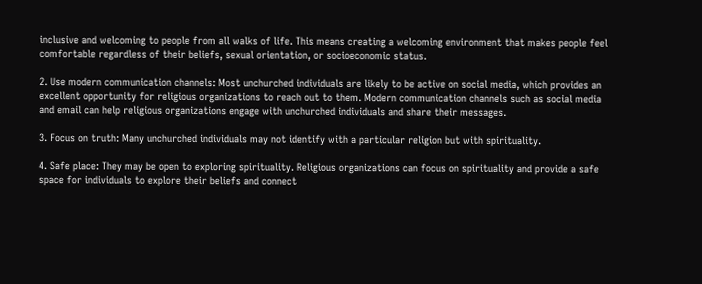inclusive and welcoming to people from all walks of life. This means creating a welcoming environment that makes people feel comfortable regardless of their beliefs, sexual orientation, or socioeconomic status.

2. Use modern communication channels: Most unchurched individuals are likely to be active on social media, which provides an excellent opportunity for religious organizations to reach out to them. Modern communication channels such as social media and email can help religious organizations engage with unchurched individuals and share their messages.

3. Focus on truth: Many unchurched individuals may not identify with a particular religion but with spirituality.

4. Safe place: They may be open to exploring spirituality. Religious organizations can focus on spirituality and provide a safe space for individuals to explore their beliefs and connect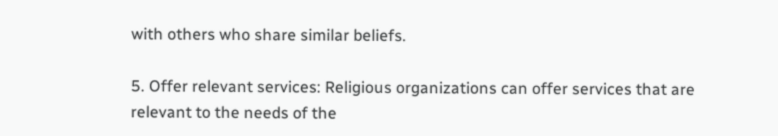with others who share similar beliefs.

5. Offer relevant services: Religious organizations can offer services that are relevant to the needs of the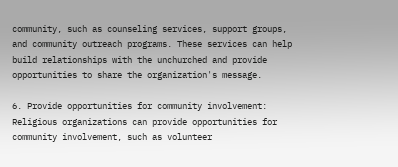community, such as counseling services, support groups, and community outreach programs. These services can help build relationships with the unchurched and provide opportunities to share the organization's message.

6. Provide opportunities for community involvement: Religious organizations can provide opportunities for community involvement, such as volunteer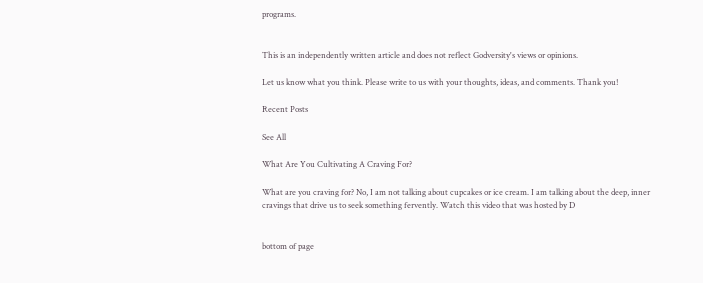programs.


This is an independently written article and does not reflect Godversity's views or opinions.

Let us know what you think. Please write to us with your thoughts, ideas, and comments. Thank you!

Recent Posts

See All

What Are You Cultivating A Craving For?

What are you craving for? No, I am not talking about cupcakes or ice cream. I am talking about the deep, inner cravings that drive us to seek something fervently. Watch this video that was hosted by D


bottom of page